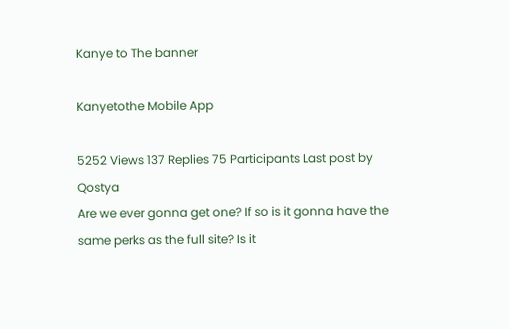Kanye to The banner

Kanyetothe Mobile App

5252 Views 137 Replies 75 Participants Last post by  Qostya
Are we ever gonna get one? If so is it gonna have the same perks as the full site? Is it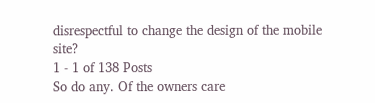disrespectful to change the design of the mobile site?
1 - 1 of 138 Posts
So do any. Of the owners care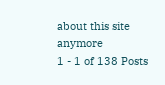about this site anymore
1 - 1 of 138 Posts